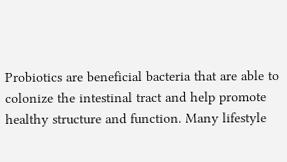Probiotics are beneficial bacteria that are able to colonize the intestinal tract and help promote healthy structure and function. Many lifestyle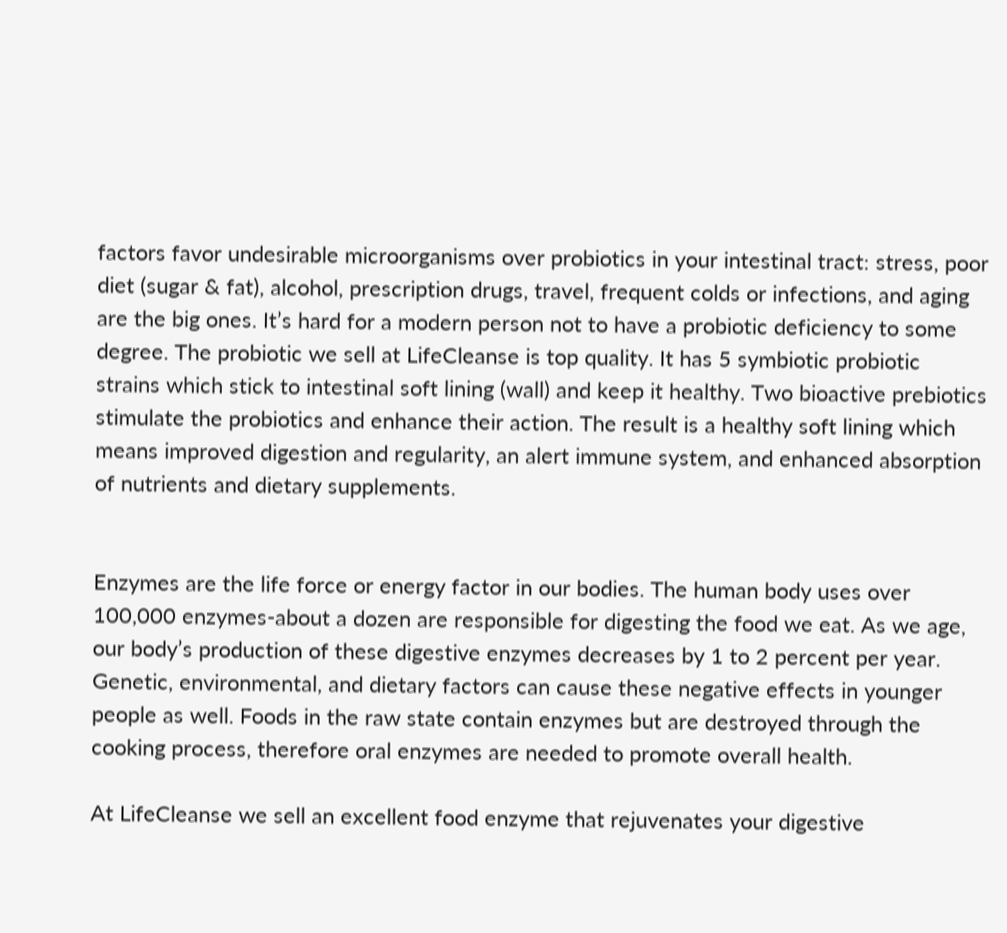factors favor undesirable microorganisms over probiotics in your intestinal tract: stress, poor diet (sugar & fat), alcohol, prescription drugs, travel, frequent colds or infections, and aging are the big ones. It’s hard for a modern person not to have a probiotic deficiency to some degree. The probiotic we sell at LifeCleanse is top quality. It has 5 symbiotic probiotic strains which stick to intestinal soft lining (wall) and keep it healthy. Two bioactive prebiotics stimulate the probiotics and enhance their action. The result is a healthy soft lining which means improved digestion and regularity, an alert immune system, and enhanced absorption of nutrients and dietary supplements.


Enzymes are the life force or energy factor in our bodies. The human body uses over 100,000 enzymes-about a dozen are responsible for digesting the food we eat. As we age, our body’s production of these digestive enzymes decreases by 1 to 2 percent per year. Genetic, environmental, and dietary factors can cause these negative effects in younger people as well. Foods in the raw state contain enzymes but are destroyed through the cooking process, therefore oral enzymes are needed to promote overall health.

At LifeCleanse we sell an excellent food enzyme that rejuvenates your digestive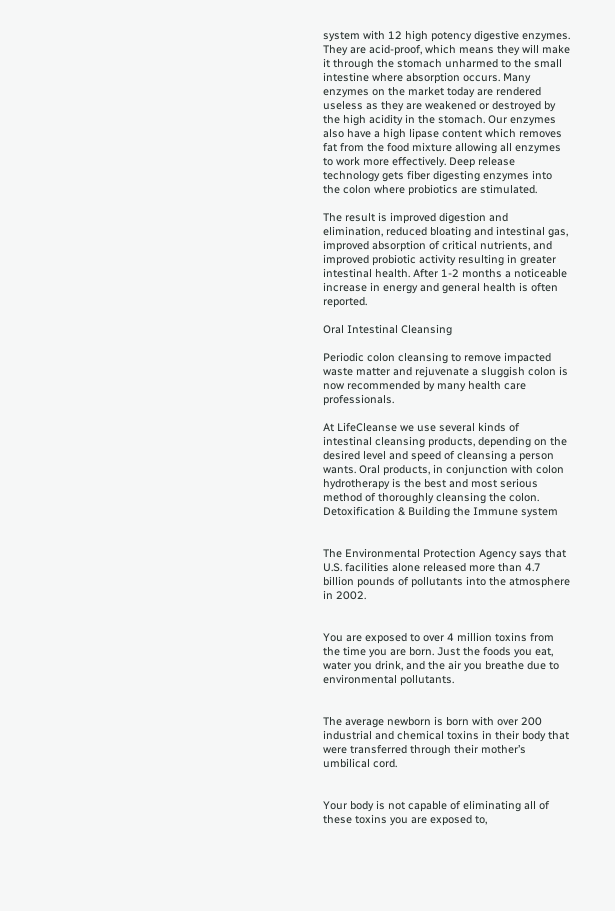system with 12 high potency digestive enzymes. They are acid-proof, which means they will make it through the stomach unharmed to the small intestine where absorption occurs. Many enzymes on the market today are rendered useless as they are weakened or destroyed by the high acidity in the stomach. Our enzymes also have a high lipase content which removes fat from the food mixture allowing all enzymes to work more effectively. Deep release technology gets fiber digesting enzymes into the colon where probiotics are stimulated.

The result is improved digestion and elimination, reduced bloating and intestinal gas, improved absorption of critical nutrients, and improved probiotic activity resulting in greater intestinal health. After 1-2 months a noticeable increase in energy and general health is often reported.

Oral Intestinal Cleansing

Periodic colon cleansing to remove impacted waste matter and rejuvenate a sluggish colon is now recommended by many health care professionals.

At LifeCleanse we use several kinds of intestinal cleansing products, depending on the desired level and speed of cleansing a person wants. Oral products, in conjunction with colon hydrotherapy is the best and most serious method of thoroughly cleansing the colon. Detoxification & Building the Immune system


The Environmental Protection Agency says that U.S. facilities alone released more than 4.7 billion pounds of pollutants into the atmosphere in 2002.


You are exposed to over 4 million toxins from the time you are born. Just the foods you eat, water you drink, and the air you breathe due to environmental pollutants.


The average newborn is born with over 200 industrial and chemical toxins in their body that were transferred through their mother’s umbilical cord.


Your body is not capable of eliminating all of these toxins you are exposed to,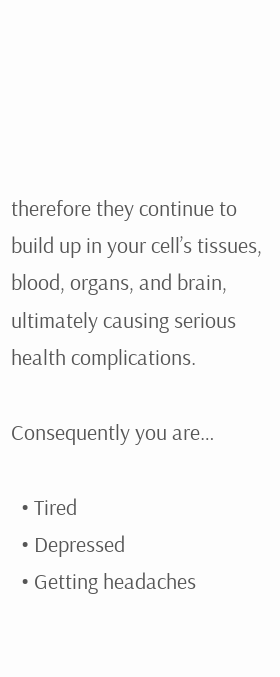therefore they continue to build up in your cell’s tissues, blood, organs, and brain, ultimately causing serious health complications.

Consequently you are…

  • Tired
  • Depressed
  • Getting headaches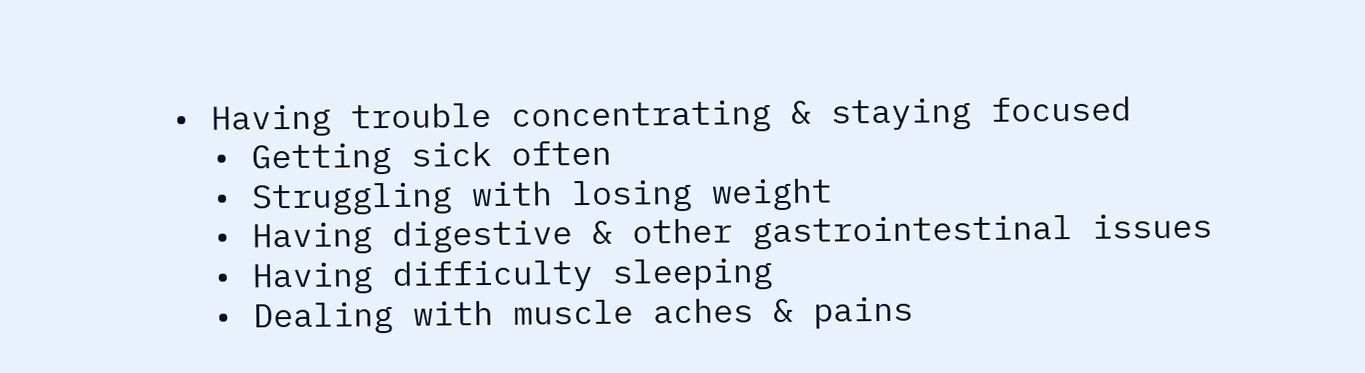• Having trouble concentrating & staying focused
  • Getting sick often
  • Struggling with losing weight
  • Having digestive & other gastrointestinal issues
  • Having difficulty sleeping
  • Dealing with muscle aches & pains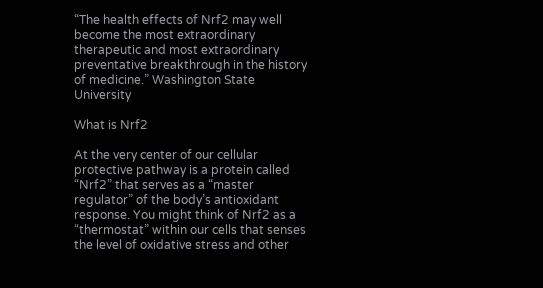“The health effects of Nrf2 may well become the most extraordinary therapeutic and most extraordinary preventative breakthrough in the history of medicine.” Washington State University

What is Nrf2

At the very center of our cellular protective pathway is a protein called “Nrf2” that serves as a “master regulator” of the body’s antioxidant response. You might think of Nrf2 as a “thermostat” within our cells that senses the level of oxidative stress and other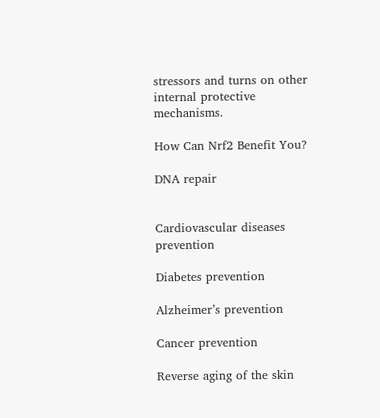stressors and turns on other internal protective mechanisms.

How Can Nrf2 Benefit You?

DNA repair


Cardiovascular diseases prevention

Diabetes prevention

Alzheimer’s prevention

Cancer prevention

Reverse aging of the skin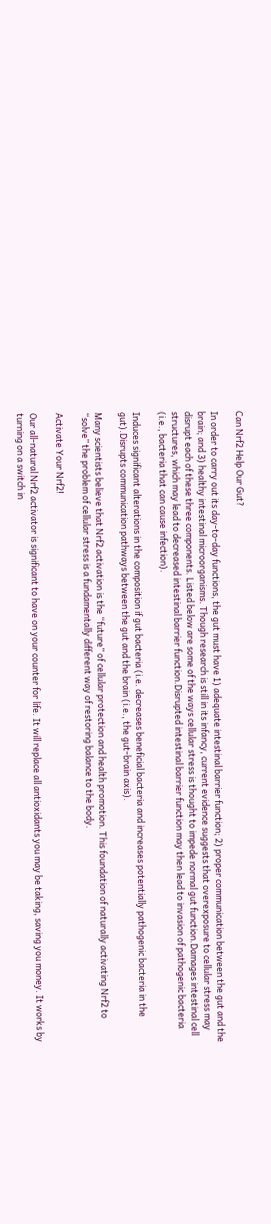Can Nrf2 Help Our Gut?

In order to carry out its day-to-day functions, the gut must have 1) adequate intestinal barrier function; 2) proper communication between the gut and the brain; and 3) healthy intestinal microorganisms. Though research is still in its infancy, current evidence suggests that overexposure to cellular stress may disrupt each of these three components. Listed below are some of the ways cellular stress is thought to impede normal gut function.Damages intestinal cell structures, which may lead to decreased intestinal barrier function.Disrupted intestinal barrier function may then lead to invasion of pathogenic bacteria (i.e., bacteria that can cause infection).

Induces significant alterations in the composition if gut bacteria (i.e. decreases beneficial bacteria and increases potentially pathogenic bacteria in the gut).Disrupts communication pathways between the gut and the brain (i.e., the gut-brain axis).

Many scientists believe that Nrf2 activation is the “future” of cellular protection and health promotion. This foundation of naturally activating Nrf2 to “solve” the problem of cellular stress is a fundamentally different way of restoring balance to the body.

Activate Your Nrf2!

Our all-natural Nrf2 activator is significant to have on your counter for life. It will replace all antioxidants you may be taking, saving you money. It works by turning on a switch in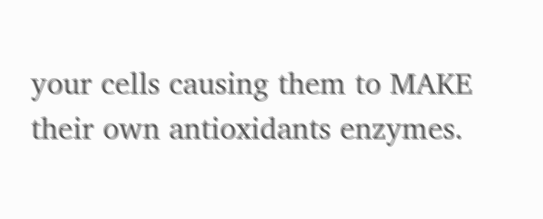your cells causing them to MAKE their own antioxidants enzymes.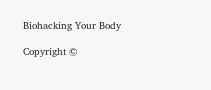Biohacking Your Body

Copyright ©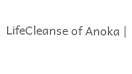LifeCleanse of Anoka |